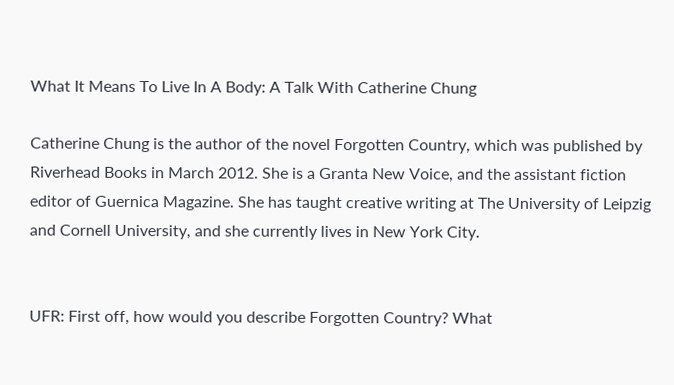What It Means To Live In A Body: A Talk With Catherine Chung

Catherine Chung is the author of the novel Forgotten Country, which was published by Riverhead Books in March 2012. She is a Granta New Voice, and the assistant fiction editor of Guernica Magazine. She has taught creative writing at The University of Leipzig and Cornell University, and she currently lives in New York City.


UFR: First off, how would you describe Forgotten Country? What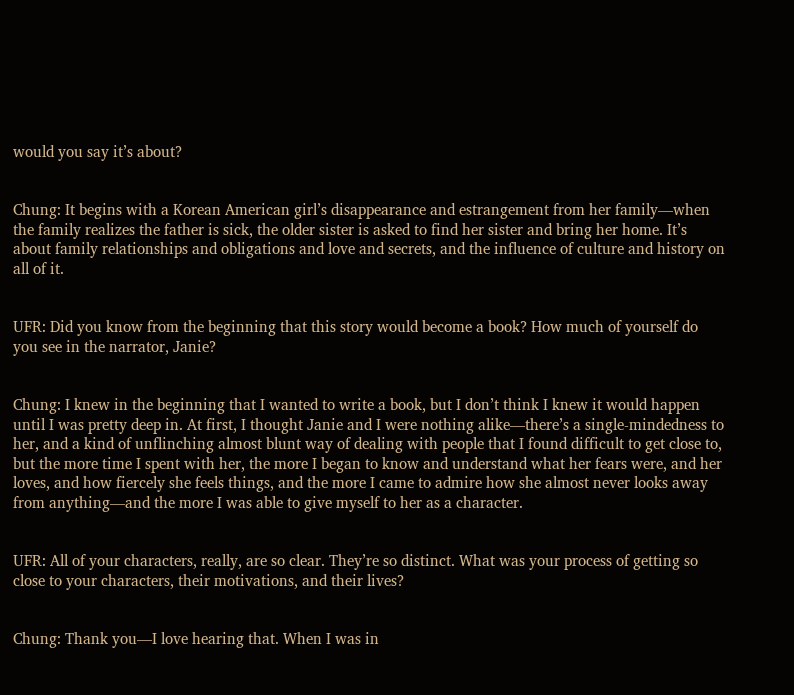would you say it’s about?


Chung: It begins with a Korean American girl’s disappearance and estrangement from her family—when the family realizes the father is sick, the older sister is asked to find her sister and bring her home. It’s about family relationships and obligations and love and secrets, and the influence of culture and history on all of it.


UFR: Did you know from the beginning that this story would become a book? How much of yourself do you see in the narrator, Janie?


Chung: I knew in the beginning that I wanted to write a book, but I don’t think I knew it would happen until I was pretty deep in. At first, I thought Janie and I were nothing alike—there’s a single-mindedness to her, and a kind of unflinching almost blunt way of dealing with people that I found difficult to get close to, but the more time I spent with her, the more I began to know and understand what her fears were, and her loves, and how fiercely she feels things, and the more I came to admire how she almost never looks away from anything—and the more I was able to give myself to her as a character.


UFR: All of your characters, really, are so clear. They’re so distinct. What was your process of getting so close to your characters, their motivations, and their lives?


Chung: Thank you—I love hearing that. When I was in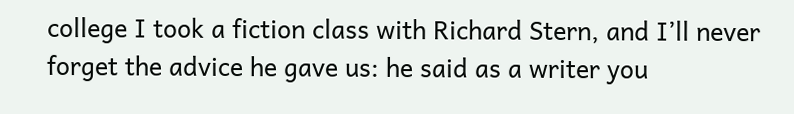college I took a fiction class with Richard Stern, and I’ll never forget the advice he gave us: he said as a writer you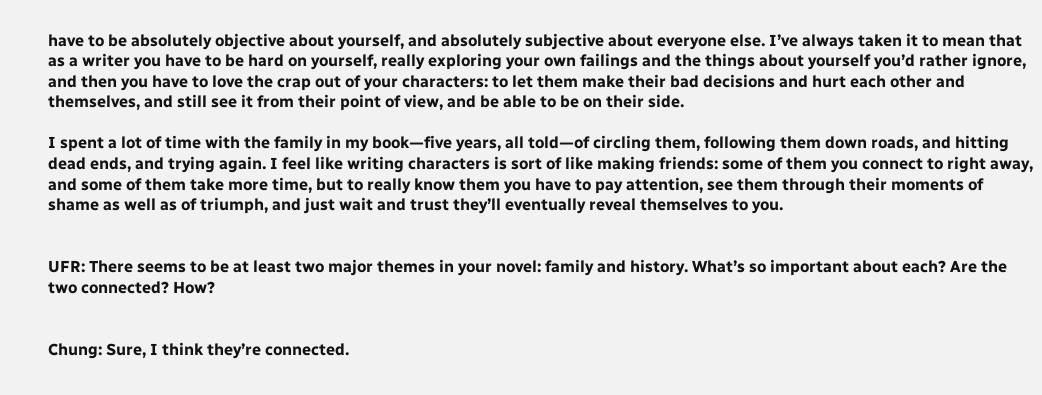have to be absolutely objective about yourself, and absolutely subjective about everyone else. I’ve always taken it to mean that as a writer you have to be hard on yourself, really exploring your own failings and the things about yourself you’d rather ignore, and then you have to love the crap out of your characters: to let them make their bad decisions and hurt each other and themselves, and still see it from their point of view, and be able to be on their side.

I spent a lot of time with the family in my book—five years, all told—of circling them, following them down roads, and hitting dead ends, and trying again. I feel like writing characters is sort of like making friends: some of them you connect to right away, and some of them take more time, but to really know them you have to pay attention, see them through their moments of shame as well as of triumph, and just wait and trust they’ll eventually reveal themselves to you.


UFR: There seems to be at least two major themes in your novel: family and history. What’s so important about each? Are the two connected? How?


Chung: Sure, I think they’re connected.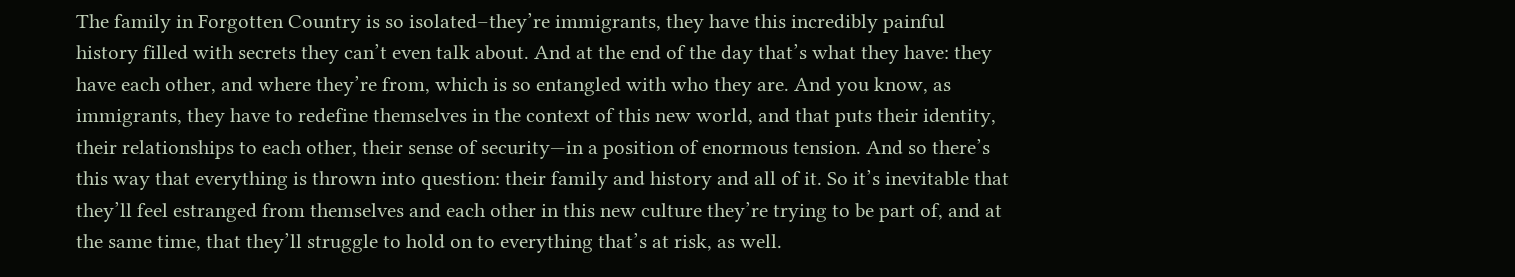The family in Forgotten Country is so isolated–they’re immigrants, they have this incredibly painful history filled with secrets they can’t even talk about. And at the end of the day that’s what they have: they have each other, and where they’re from, which is so entangled with who they are. And you know, as immigrants, they have to redefine themselves in the context of this new world, and that puts their identity, their relationships to each other, their sense of security—in a position of enormous tension. And so there’s this way that everything is thrown into question: their family and history and all of it. So it’s inevitable that they’ll feel estranged from themselves and each other in this new culture they’re trying to be part of, and at the same time, that they’ll struggle to hold on to everything that’s at risk, as well.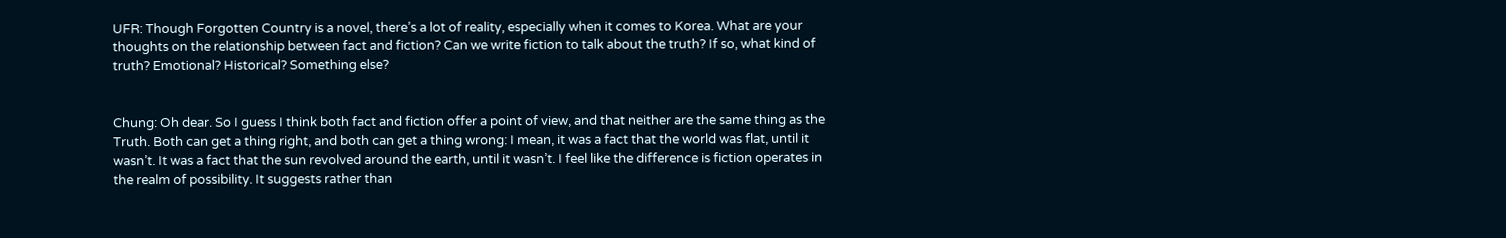UFR: Though Forgotten Country is a novel, there’s a lot of reality, especially when it comes to Korea. What are your thoughts on the relationship between fact and fiction? Can we write fiction to talk about the truth? If so, what kind of truth? Emotional? Historical? Something else?


Chung: Oh dear. So I guess I think both fact and fiction offer a point of view, and that neither are the same thing as the Truth. Both can get a thing right, and both can get a thing wrong: I mean, it was a fact that the world was flat, until it wasn’t. It was a fact that the sun revolved around the earth, until it wasn’t. I feel like the difference is fiction operates in the realm of possibility. It suggests rather than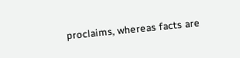proclaims, whereas facts are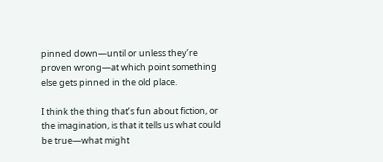pinned down—until or unless they’re proven wrong—at which point something else gets pinned in the old place.

I think the thing that’s fun about fiction, or the imagination, is that it tells us what could be true—what might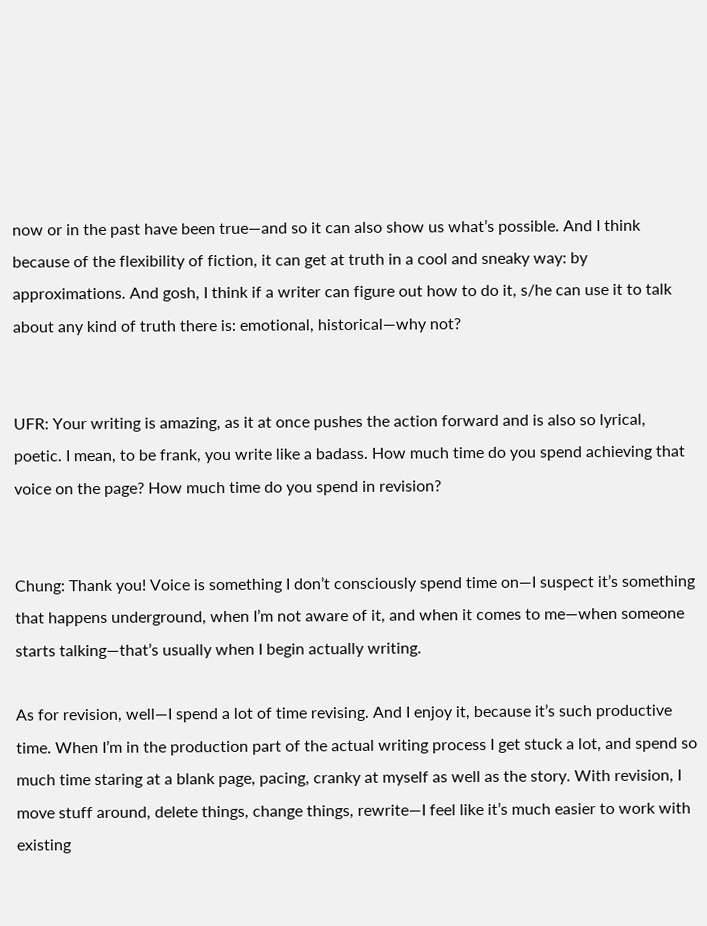now or in the past have been true—and so it can also show us what’s possible. And I think because of the flexibility of fiction, it can get at truth in a cool and sneaky way: by approximations. And gosh, I think if a writer can figure out how to do it, s/he can use it to talk about any kind of truth there is: emotional, historical—why not?


UFR: Your writing is amazing, as it at once pushes the action forward and is also so lyrical, poetic. I mean, to be frank, you write like a badass. How much time do you spend achieving that voice on the page? How much time do you spend in revision?


Chung: Thank you! Voice is something I don’t consciously spend time on—I suspect it’s something that happens underground, when I’m not aware of it, and when it comes to me—when someone starts talking—that’s usually when I begin actually writing.

As for revision, well—I spend a lot of time revising. And I enjoy it, because it’s such productive time. When I’m in the production part of the actual writing process I get stuck a lot, and spend so much time staring at a blank page, pacing, cranky at myself as well as the story. With revision, I move stuff around, delete things, change things, rewrite—I feel like it’s much easier to work with existing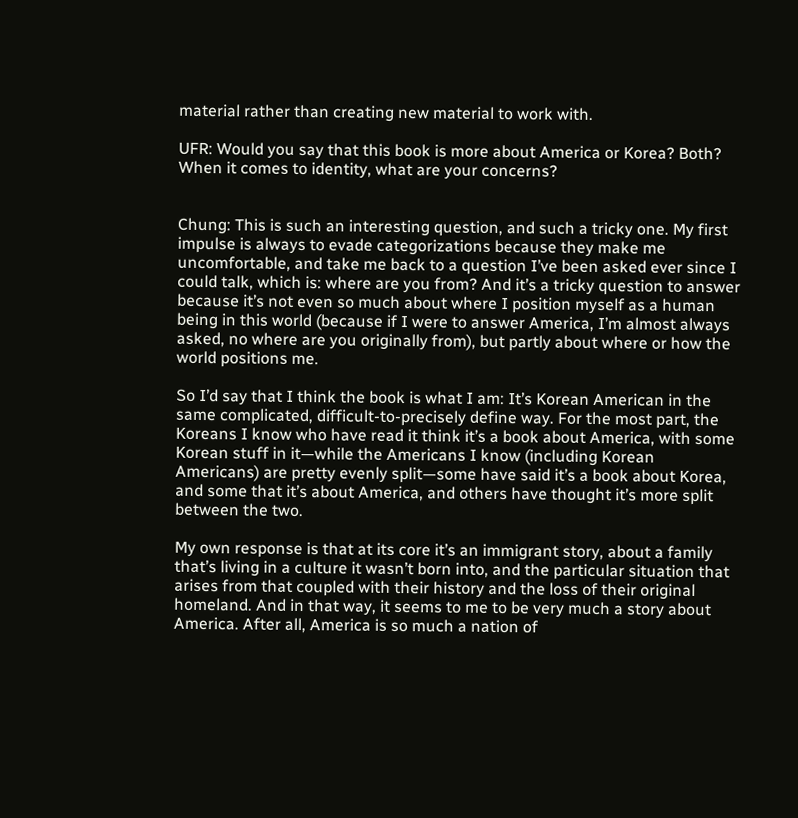material rather than creating new material to work with.

UFR: Would you say that this book is more about America or Korea? Both? When it comes to identity, what are your concerns?


Chung: This is such an interesting question, and such a tricky one. My first impulse is always to evade categorizations because they make me uncomfortable, and take me back to a question I’ve been asked ever since I could talk, which is: where are you from? And it’s a tricky question to answer because it’s not even so much about where I position myself as a human being in this world (because if I were to answer America, I’m almost always asked, no where are you originally from), but partly about where or how the world positions me.

So I’d say that I think the book is what I am: It’s Korean American in the same complicated, difficult-to-precisely define way. For the most part, the Koreans I know who have read it think it’s a book about America, with some Korean stuff in it—while the Americans I know (including Korean Americans) are pretty evenly split—some have said it’s a book about Korea, and some that it’s about America, and others have thought it’s more split between the two.

My own response is that at its core it’s an immigrant story, about a family that’s living in a culture it wasn’t born into, and the particular situation that arises from that coupled with their history and the loss of their original homeland. And in that way, it seems to me to be very much a story about America. After all, America is so much a nation of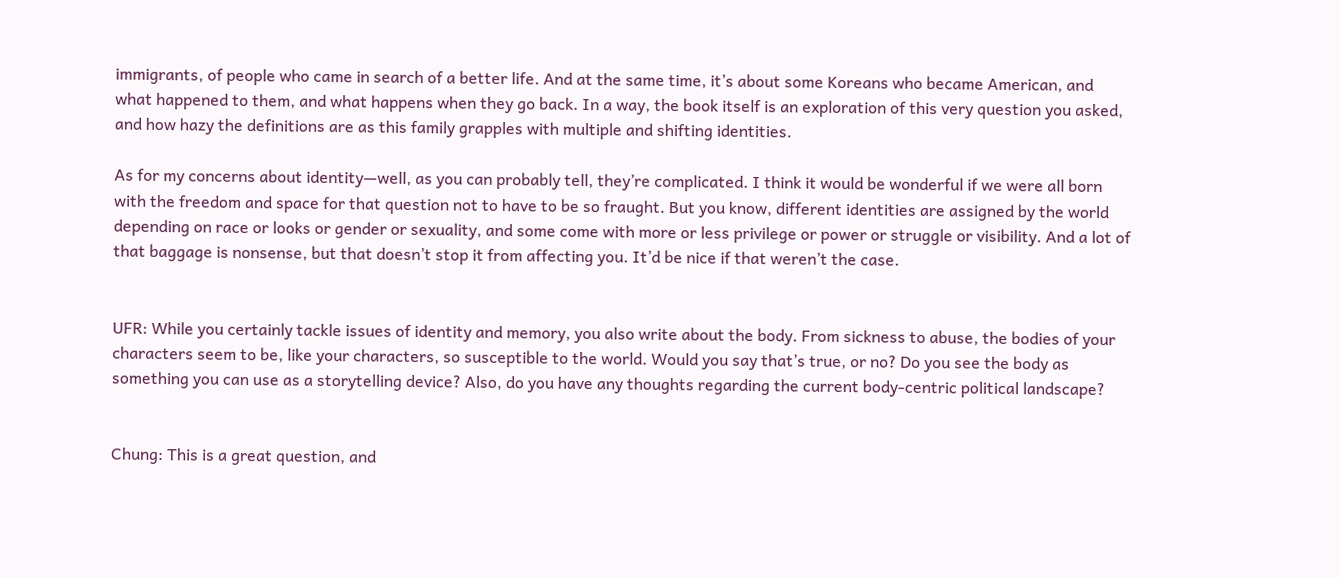immigrants, of people who came in search of a better life. And at the same time, it’s about some Koreans who became American, and what happened to them, and what happens when they go back. In a way, the book itself is an exploration of this very question you asked, and how hazy the definitions are as this family grapples with multiple and shifting identities.

As for my concerns about identity—well, as you can probably tell, they’re complicated. I think it would be wonderful if we were all born with the freedom and space for that question not to have to be so fraught. But you know, different identities are assigned by the world depending on race or looks or gender or sexuality, and some come with more or less privilege or power or struggle or visibility. And a lot of that baggage is nonsense, but that doesn’t stop it from affecting you. It’d be nice if that weren’t the case.


UFR: While you certainly tackle issues of identity and memory, you also write about the body. From sickness to abuse, the bodies of your characters seem to be, like your characters, so susceptible to the world. Would you say that’s true, or no? Do you see the body as something you can use as a storytelling device? Also, do you have any thoughts regarding the current body-centric political landscape?


Chung: This is a great question, and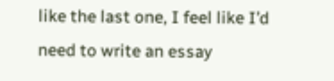like the last one, I feel like I’d need to write an essay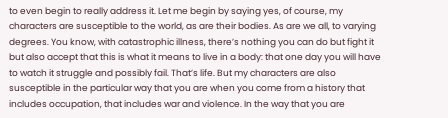to even begin to really address it. Let me begin by saying yes, of course, my characters are susceptible to the world, as are their bodies. As are we all, to varying degrees. You know, with catastrophic illness, there’s nothing you can do but fight it but also accept that this is what it means to live in a body: that one day you will have to watch it struggle and possibly fail. That’s life. But my characters are also susceptible in the particular way that you are when you come from a history that includes occupation, that includes war and violence. In the way that you are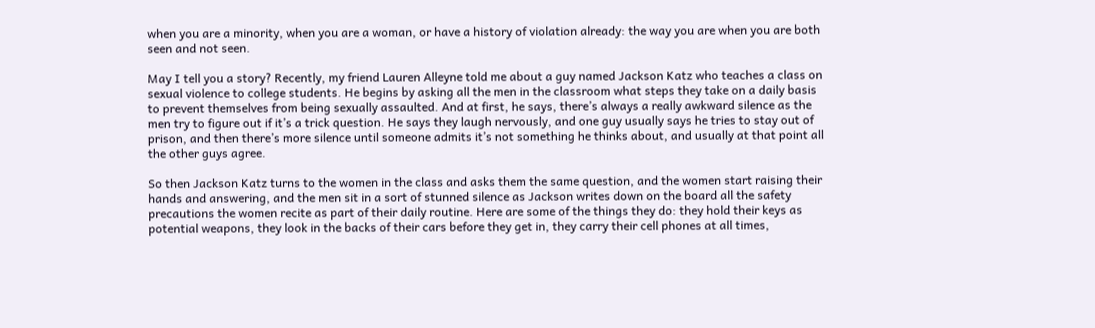when you are a minority, when you are a woman, or have a history of violation already: the way you are when you are both seen and not seen.

May I tell you a story? Recently, my friend Lauren Alleyne told me about a guy named Jackson Katz who teaches a class on sexual violence to college students. He begins by asking all the men in the classroom what steps they take on a daily basis to prevent themselves from being sexually assaulted. And at first, he says, there’s always a really awkward silence as the men try to figure out if it’s a trick question. He says they laugh nervously, and one guy usually says he tries to stay out of prison, and then there’s more silence until someone admits it’s not something he thinks about, and usually at that point all the other guys agree.

So then Jackson Katz turns to the women in the class and asks them the same question, and the women start raising their hands and answering, and the men sit in a sort of stunned silence as Jackson writes down on the board all the safety precautions the women recite as part of their daily routine. Here are some of the things they do: they hold their keys as potential weapons, they look in the backs of their cars before they get in, they carry their cell phones at all times,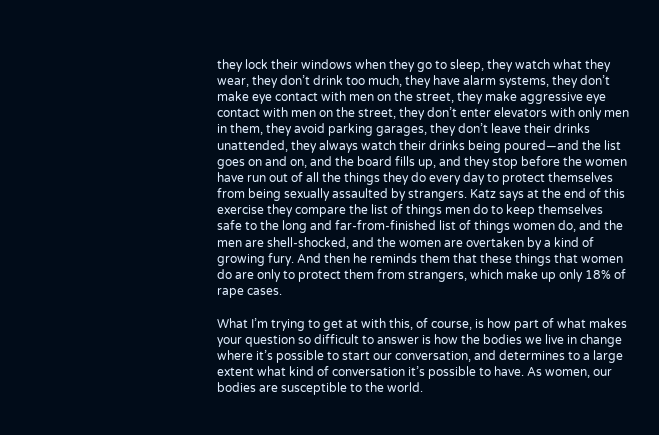they lock their windows when they go to sleep, they watch what they wear, they don’t drink too much, they have alarm systems, they don’t make eye contact with men on the street, they make aggressive eye contact with men on the street, they don’t enter elevators with only men in them, they avoid parking garages, they don’t leave their drinks unattended, they always watch their drinks being poured—and the list goes on and on, and the board fills up, and they stop before the women have run out of all the things they do every day to protect themselves from being sexually assaulted by strangers. Katz says at the end of this exercise they compare the list of things men do to keep themselves safe to the long and far-from-finished list of things women do, and the men are shell-shocked, and the women are overtaken by a kind of growing fury. And then he reminds them that these things that women do are only to protect them from strangers, which make up only 18% of rape cases.

What I’m trying to get at with this, of course, is how part of what makes your question so difficult to answer is how the bodies we live in change where it’s possible to start our conversation, and determines to a large extent what kind of conversation it’s possible to have. As women, our bodies are susceptible to the world.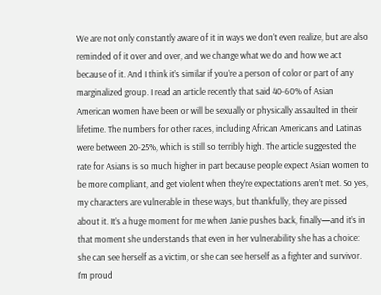We are not only constantly aware of it in ways we don’t even realize, but are also reminded of it over and over, and we change what we do and how we act because of it. And I think it’s similar if you’re a person of color or part of any marginalized group. I read an article recently that said 40-60% of Asian American women have been or will be sexually or physically assaulted in their lifetime. The numbers for other races, including African Americans and Latinas were between 20-25%, which is still so terribly high. The article suggested the rate for Asians is so much higher in part because people expect Asian women to be more compliant, and get violent when they’re expectations aren’t met. So yes, my characters are vulnerable in these ways, but thankfully, they are pissed about it. It’s a huge moment for me when Janie pushes back, finally—and it’s in that moment she understands that even in her vulnerability she has a choice: she can see herself as a victim, or she can see herself as a fighter and survivor. I’m proud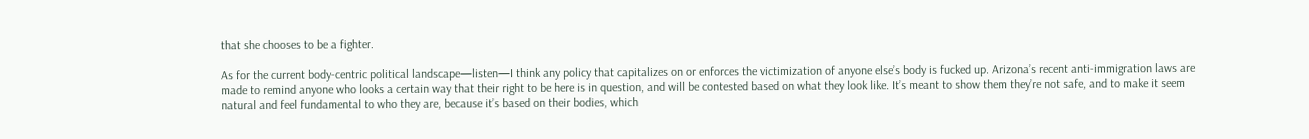that she chooses to be a fighter.

As for the current body-centric political landscape—listen—I think any policy that capitalizes on or enforces the victimization of anyone else’s body is fucked up. Arizona’s recent anti-immigration laws are made to remind anyone who looks a certain way that their right to be here is in question, and will be contested based on what they look like. It’s meant to show them they’re not safe, and to make it seem natural and feel fundamental to who they are, because it’s based on their bodies, which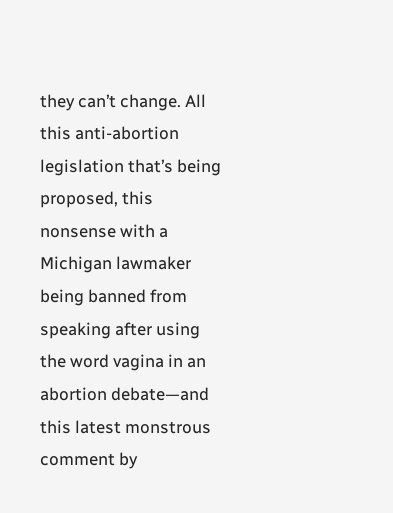they can’t change. All this anti-abortion legislation that’s being proposed, this nonsense with a Michigan lawmaker being banned from speaking after using the word vagina in an abortion debate—and this latest monstrous comment by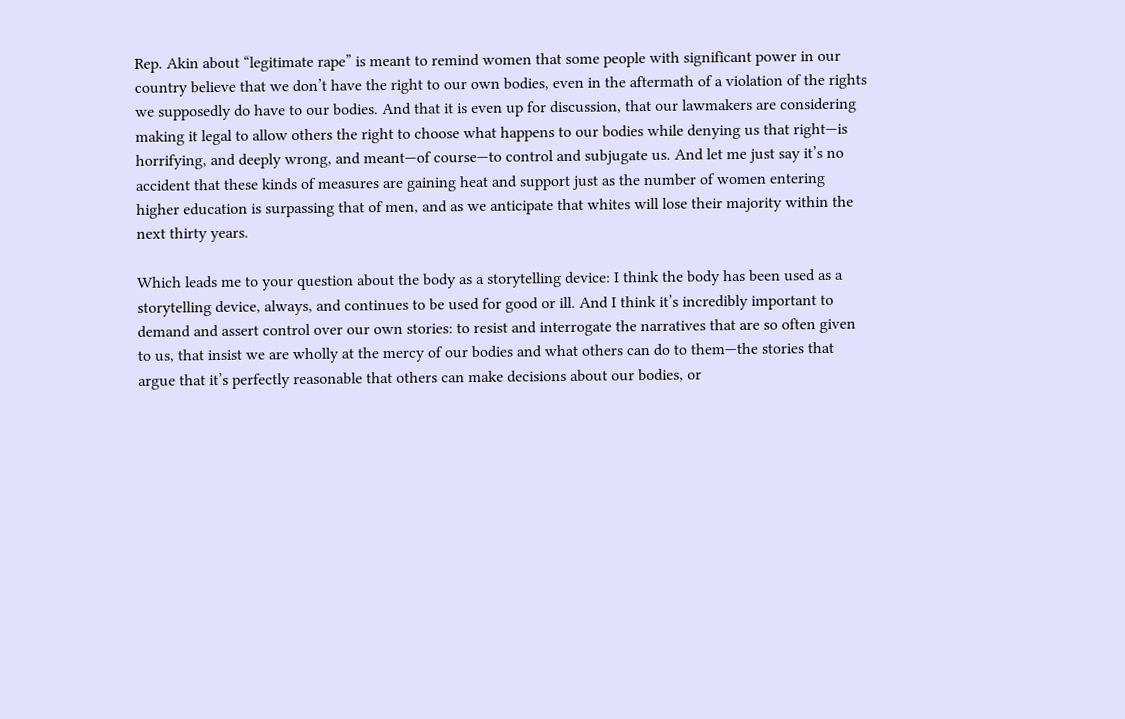Rep. Akin about “legitimate rape” is meant to remind women that some people with significant power in our country believe that we don’t have the right to our own bodies, even in the aftermath of a violation of the rights we supposedly do have to our bodies. And that it is even up for discussion, that our lawmakers are considering making it legal to allow others the right to choose what happens to our bodies while denying us that right—is horrifying, and deeply wrong, and meant—of course—to control and subjugate us. And let me just say it’s no accident that these kinds of measures are gaining heat and support just as the number of women entering higher education is surpassing that of men, and as we anticipate that whites will lose their majority within the next thirty years.

Which leads me to your question about the body as a storytelling device: I think the body has been used as a storytelling device, always, and continues to be used for good or ill. And I think it’s incredibly important to demand and assert control over our own stories: to resist and interrogate the narratives that are so often given to us, that insist we are wholly at the mercy of our bodies and what others can do to them—the stories that argue that it’s perfectly reasonable that others can make decisions about our bodies, or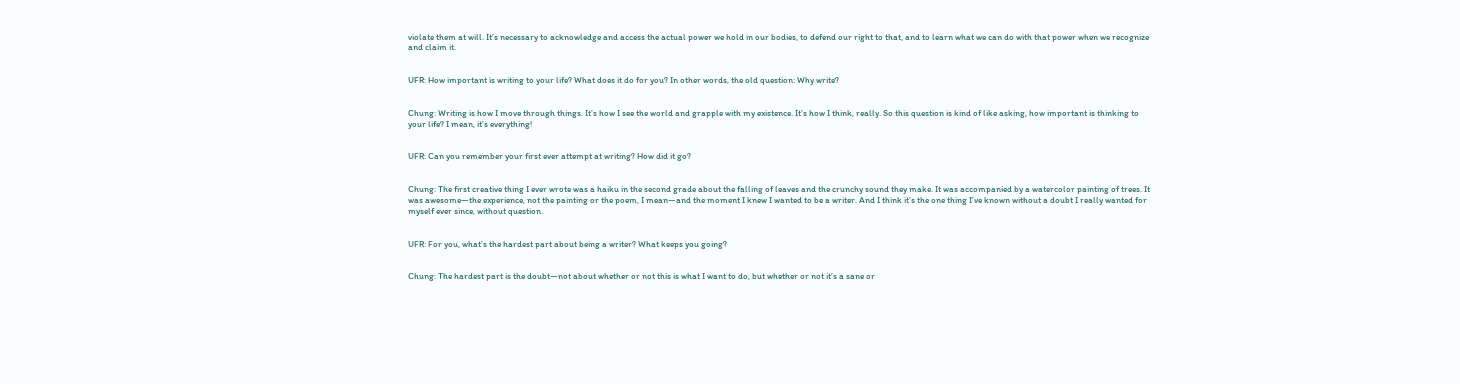violate them at will. It’s necessary to acknowledge and access the actual power we hold in our bodies, to defend our right to that, and to learn what we can do with that power when we recognize and claim it.


UFR: How important is writing to your life? What does it do for you? In other words, the old question: Why write?


Chung: Writing is how I move through things. It’s how I see the world and grapple with my existence. It’s how I think, really. So this question is kind of like asking, how important is thinking to your life? I mean, it’s everything!


UFR: Can you remember your first ever attempt at writing? How did it go?


Chung: The first creative thing I ever wrote was a haiku in the second grade about the falling of leaves and the crunchy sound they make. It was accompanied by a watercolor painting of trees. It was awesome—the experience, not the painting or the poem, I mean—and the moment I knew I wanted to be a writer. And I think it’s the one thing I’ve known without a doubt I really wanted for myself ever since, without question.


UFR: For you, what’s the hardest part about being a writer? What keeps you going?


Chung: The hardest part is the doubt—not about whether or not this is what I want to do, but whether or not it’s a sane or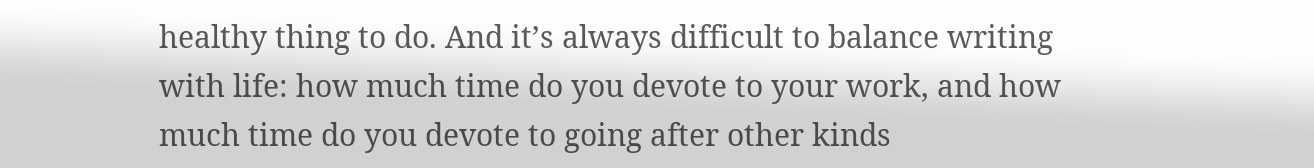healthy thing to do. And it’s always difficult to balance writing with life: how much time do you devote to your work, and how much time do you devote to going after other kinds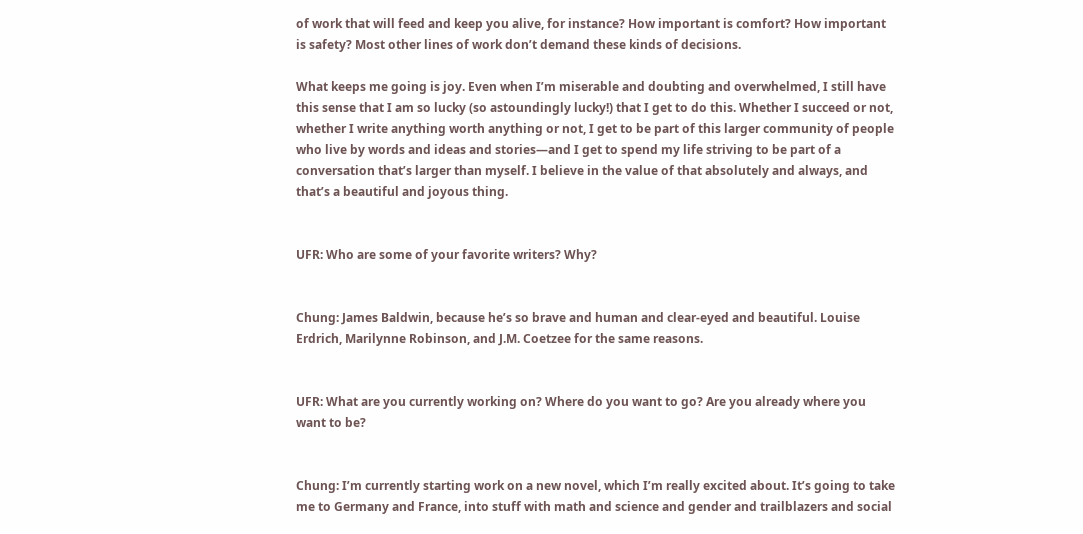of work that will feed and keep you alive, for instance? How important is comfort? How important is safety? Most other lines of work don’t demand these kinds of decisions.

What keeps me going is joy. Even when I’m miserable and doubting and overwhelmed, I still have this sense that I am so lucky (so astoundingly lucky!) that I get to do this. Whether I succeed or not, whether I write anything worth anything or not, I get to be part of this larger community of people who live by words and ideas and stories—and I get to spend my life striving to be part of a conversation that’s larger than myself. I believe in the value of that absolutely and always, and that’s a beautiful and joyous thing.


UFR: Who are some of your favorite writers? Why?


Chung: James Baldwin, because he’s so brave and human and clear-eyed and beautiful. Louise Erdrich, Marilynne Robinson, and J.M. Coetzee for the same reasons.


UFR: What are you currently working on? Where do you want to go? Are you already where you want to be?


Chung: I’m currently starting work on a new novel, which I’m really excited about. It’s going to take me to Germany and France, into stuff with math and science and gender and trailblazers and social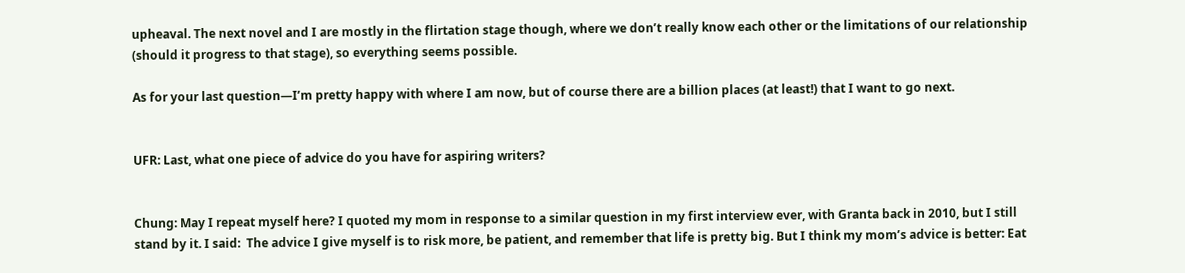upheaval. The next novel and I are mostly in the flirtation stage though, where we don’t really know each other or the limitations of our relationship (should it progress to that stage), so everything seems possible.

As for your last question—I’m pretty happy with where I am now, but of course there are a billion places (at least!) that I want to go next.


UFR: Last, what one piece of advice do you have for aspiring writers?


Chung: May I repeat myself here? I quoted my mom in response to a similar question in my first interview ever, with Granta back in 2010, but I still stand by it. I said:  The advice I give myself is to risk more, be patient, and remember that life is pretty big. But I think my mom’s advice is better: Eat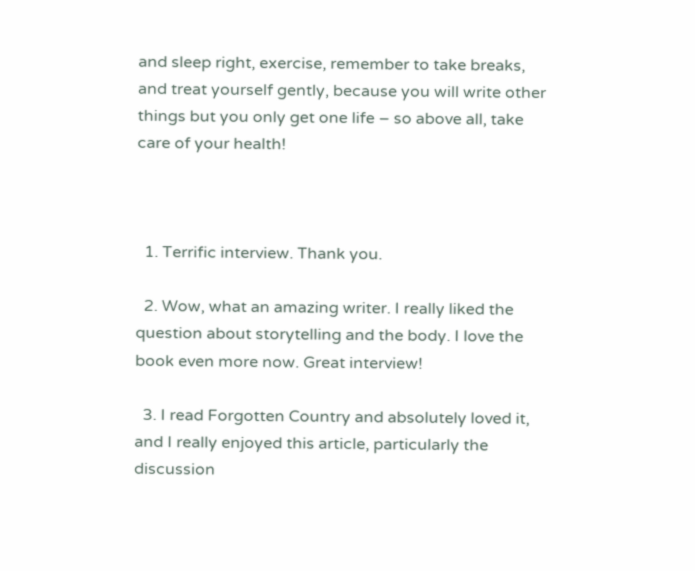and sleep right, exercise, remember to take breaks, and treat yourself gently, because you will write other things but you only get one life – so above all, take care of your health!



  1. Terrific interview. Thank you.

  2. Wow, what an amazing writer. I really liked the question about storytelling and the body. I love the book even more now. Great interview!

  3. I read Forgotten Country and absolutely loved it, and I really enjoyed this article, particularly the discussion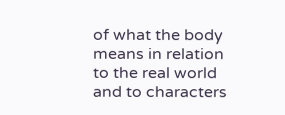of what the body means in relation to the real world and to characters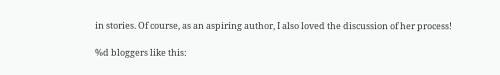in stories. Of course, as an aspiring author, I also loved the discussion of her process!

%d bloggers like this: